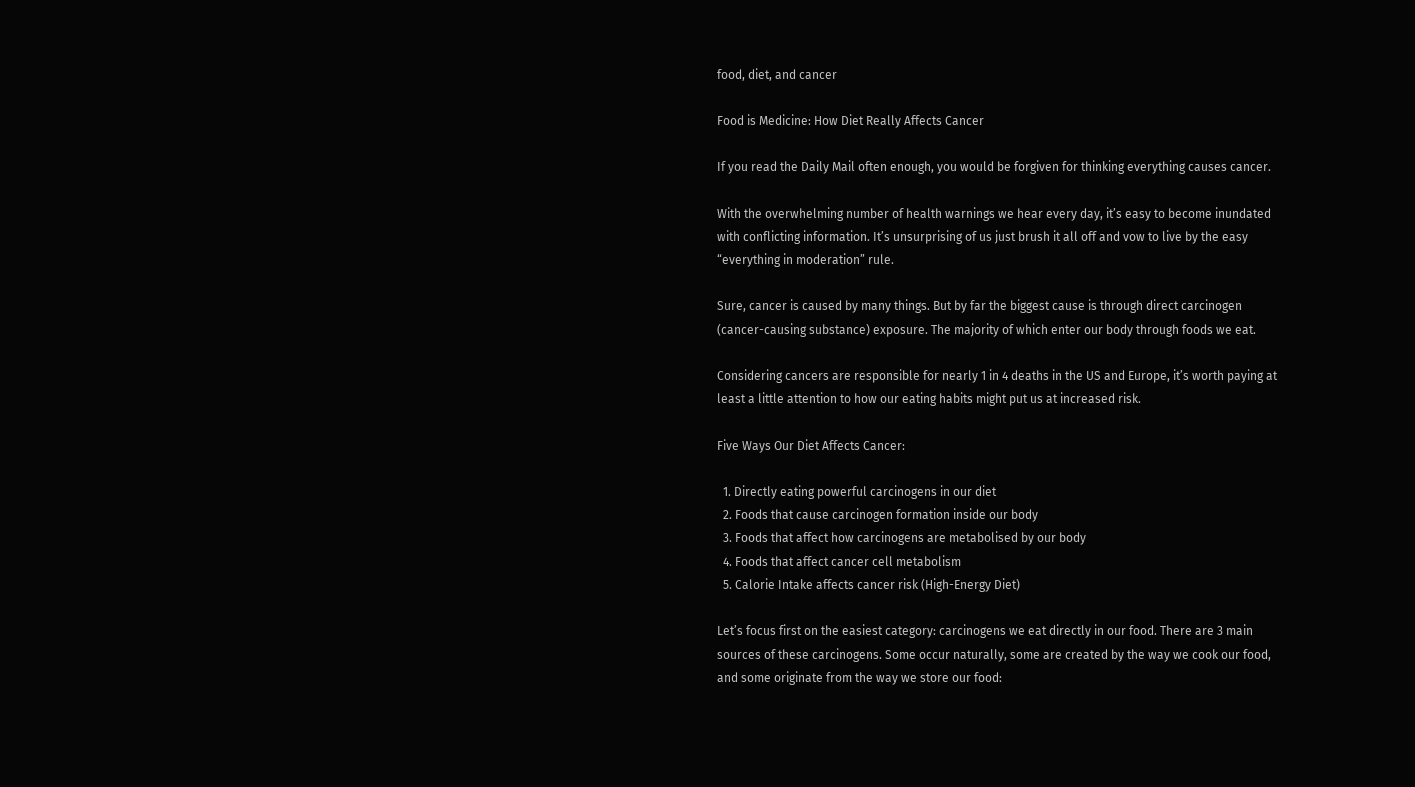food, diet, and cancer

Food is Medicine: How Diet Really Affects Cancer

If you read the Daily Mail often enough, you would be forgiven for thinking everything causes cancer.

With the overwhelming number of health warnings we hear every day, it’s easy to become inundated with conflicting information. It’s unsurprising of us just brush it all off and vow to live by the easy “everything in moderation” rule.

Sure, cancer is caused by many things. But by far the biggest cause is through direct carcinogen (cancer-causing substance) exposure. The majority of which enter our body through foods we eat.

Considering cancers are responsible for nearly 1 in 4 deaths in the US and Europe, it’s worth paying at least a little attention to how our eating habits might put us at increased risk.

Five Ways Our Diet Affects Cancer:

  1. Directly eating powerful carcinogens in our diet
  2. Foods that cause carcinogen formation inside our body
  3. Foods that affect how carcinogens are metabolised by our body
  4. Foods that affect cancer cell metabolism
  5. Calorie Intake affects cancer risk (High-Energy Diet)

Let’s focus first on the easiest category: carcinogens we eat directly in our food. There are 3 main sources of these carcinogens. Some occur naturally, some are created by the way we cook our food, and some originate from the way we store our food: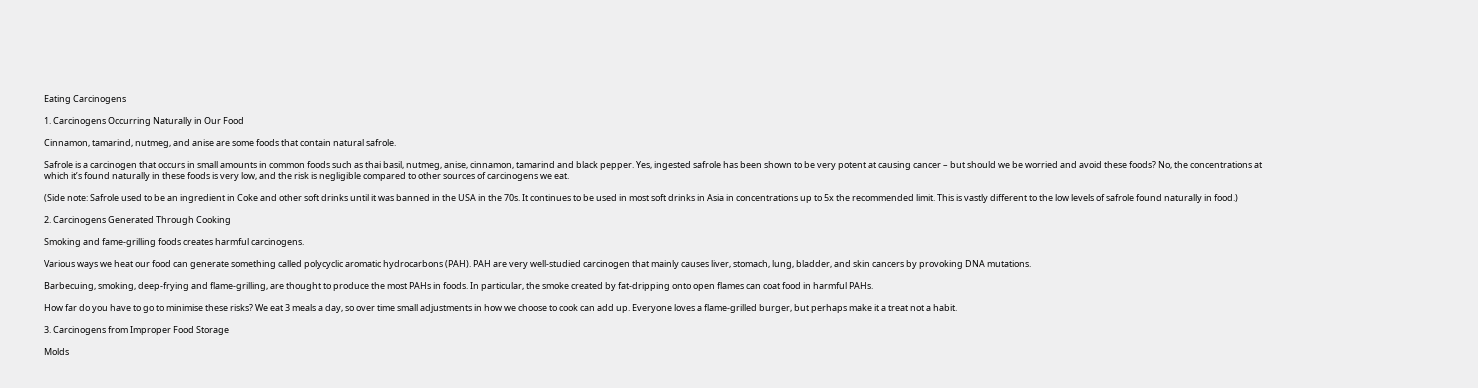Eating Carcinogens

1. Carcinogens Occurring Naturally in Our Food

Cinnamon, tamarind, nutmeg, and anise are some foods that contain natural safrole.

Safrole is a carcinogen that occurs in small amounts in common foods such as thai basil, nutmeg, anise, cinnamon, tamarind and black pepper. Yes, ingested safrole has been shown to be very potent at causing cancer – but should we be worried and avoid these foods? No, the concentrations at which it’s found naturally in these foods is very low, and the risk is negligible compared to other sources of carcinogens we eat.

(Side note: Safrole used to be an ingredient in Coke and other soft drinks until it was banned in the USA in the 70s. It continues to be used in most soft drinks in Asia in concentrations up to 5x the recommended limit. This is vastly different to the low levels of safrole found naturally in food.)

2. Carcinogens Generated Through Cooking

Smoking and fame-grilling foods creates harmful carcinogens.

Various ways we heat our food can generate something called polycyclic aromatic hydrocarbons (PAH). PAH are very well-studied carcinogen that mainly causes liver, stomach, lung, bladder, and skin cancers by provoking DNA mutations.

Barbecuing, smoking, deep-frying and flame-grilling, are thought to produce the most PAHs in foods. In particular, the smoke created by fat-dripping onto open flames can coat food in harmful PAHs.

How far do you have to go to minimise these risks? We eat 3 meals a day, so over time small adjustments in how we choose to cook can add up. Everyone loves a flame-grilled burger, but perhaps make it a treat not a habit.

3. Carcinogens from Improper Food Storage

Molds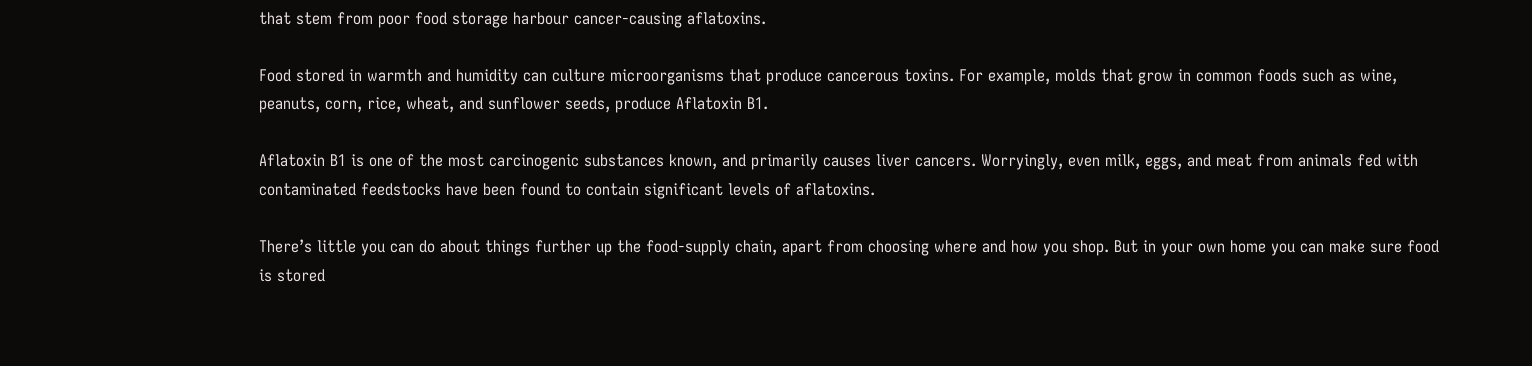that stem from poor food storage harbour cancer-causing aflatoxins.

Food stored in warmth and humidity can culture microorganisms that produce cancerous toxins. For example, molds that grow in common foods such as wine, peanuts, corn, rice, wheat, and sunflower seeds, produce Aflatoxin B1.

Aflatoxin B1 is one of the most carcinogenic substances known, and primarily causes liver cancers. Worryingly, even milk, eggs, and meat from animals fed with contaminated feedstocks have been found to contain significant levels of aflatoxins.

There’s little you can do about things further up the food-supply chain, apart from choosing where and how you shop. But in your own home you can make sure food is stored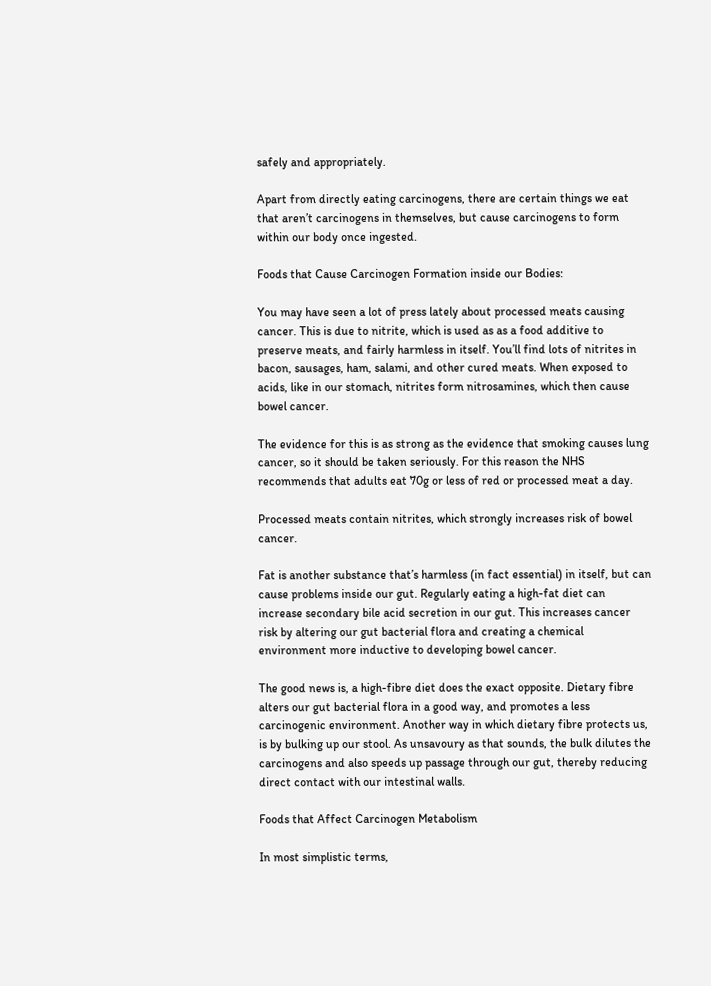safely and appropriately.

Apart from directly eating carcinogens, there are certain things we eat that aren’t carcinogens in themselves, but cause carcinogens to form within our body once ingested.

Foods that Cause Carcinogen Formation inside our Bodies:

You may have seen a lot of press lately about processed meats causing cancer. This is due to nitrite, which is used as as a food additive to preserve meats, and fairly harmless in itself. You’ll find lots of nitrites in bacon, sausages, ham, salami, and other cured meats. When exposed to acids, like in our stomach, nitrites form nitrosamines, which then cause bowel cancer.

The evidence for this is as strong as the evidence that smoking causes lung cancer, so it should be taken seriously. For this reason the NHS recommends that adults eat 70g or less of red or processed meat a day.

Processed meats contain nitrites, which strongly increases risk of bowel cancer.

Fat is another substance that’s harmless (in fact essential) in itself, but can cause problems inside our gut. Regularly eating a high-fat diet can increase secondary bile acid secretion in our gut. This increases cancer risk by altering our gut bacterial flora and creating a chemical environment more inductive to developing bowel cancer.

The good news is, a high-fibre diet does the exact opposite. Dietary fibre alters our gut bacterial flora in a good way, and promotes a less carcinogenic environment. Another way in which dietary fibre protects us, is by bulking up our stool. As unsavoury as that sounds, the bulk dilutes the carcinogens and also speeds up passage through our gut, thereby reducing direct contact with our intestinal walls.

Foods that Affect Carcinogen Metabolism

In most simplistic terms,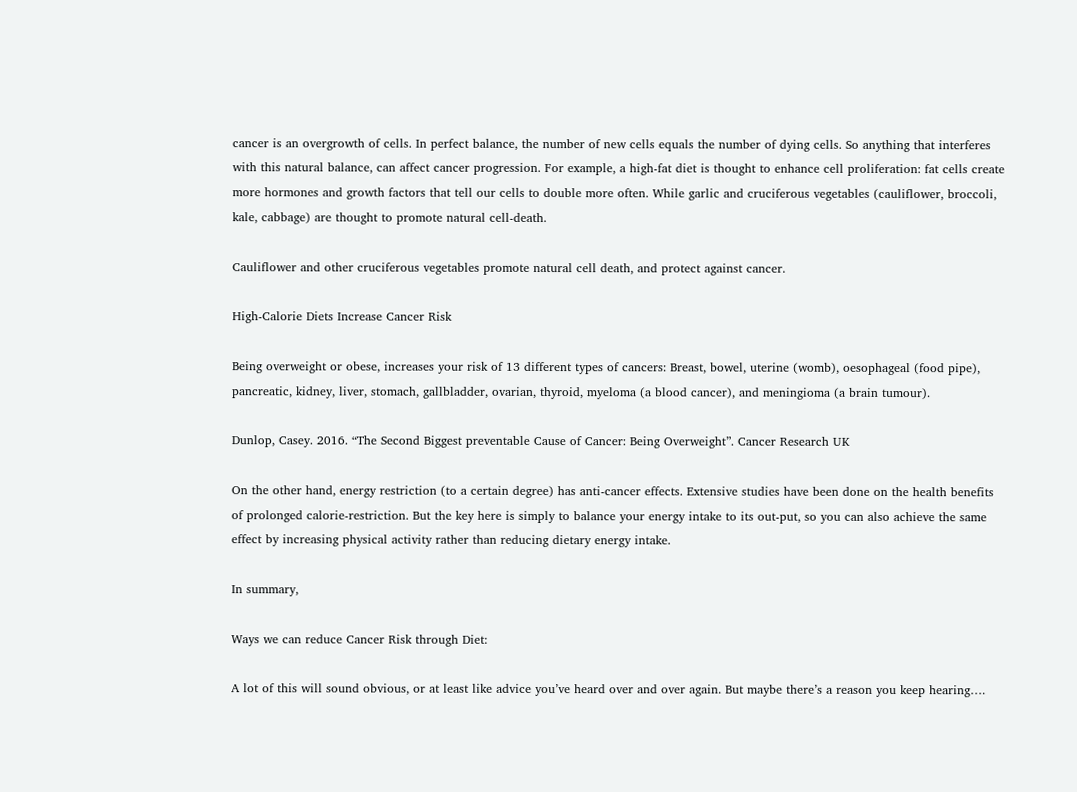cancer is an overgrowth of cells. In perfect balance, the number of new cells equals the number of dying cells. So anything that interferes with this natural balance, can affect cancer progression. For example, a high-fat diet is thought to enhance cell proliferation: fat cells create more hormones and growth factors that tell our cells to double more often. While garlic and cruciferous vegetables (cauliflower, broccoli, kale, cabbage) are thought to promote natural cell-death.

Cauliflower and other cruciferous vegetables promote natural cell death, and protect against cancer.

High-Calorie Diets Increase Cancer Risk

Being overweight or obese, increases your risk of 13 different types of cancers: Breast, bowel, uterine (womb), oesophageal (food pipe), pancreatic, kidney, liver, stomach, gallbladder, ovarian, thyroid, myeloma (a blood cancer), and meningioma (a brain tumour).

Dunlop, Casey. 2016. “The Second Biggest preventable Cause of Cancer: Being Overweight”. Cancer Research UK

On the other hand, energy restriction (to a certain degree) has anti-cancer effects. Extensive studies have been done on the health benefits of prolonged calorie-restriction. But the key here is simply to balance your energy intake to its out-put, so you can also achieve the same effect by increasing physical activity rather than reducing dietary energy intake.

In summary,

Ways we can reduce Cancer Risk through Diet:

A lot of this will sound obvious, or at least like advice you’ve heard over and over again. But maybe there’s a reason you keep hearing….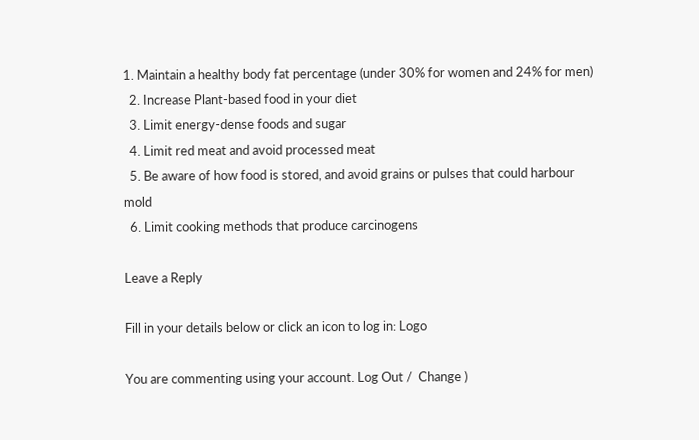1. Maintain a healthy body fat percentage (under 30% for women and 24% for men)
  2. Increase Plant-based food in your diet
  3. Limit energy-dense foods and sugar
  4. Limit red meat and avoid processed meat
  5. Be aware of how food is stored, and avoid grains or pulses that could harbour mold
  6. Limit cooking methods that produce carcinogens

Leave a Reply

Fill in your details below or click an icon to log in: Logo

You are commenting using your account. Log Out /  Change )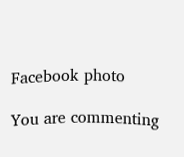Facebook photo

You are commenting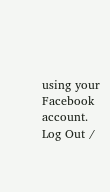using your Facebook account. Log Out /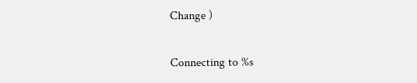Change )

Connecting to %s